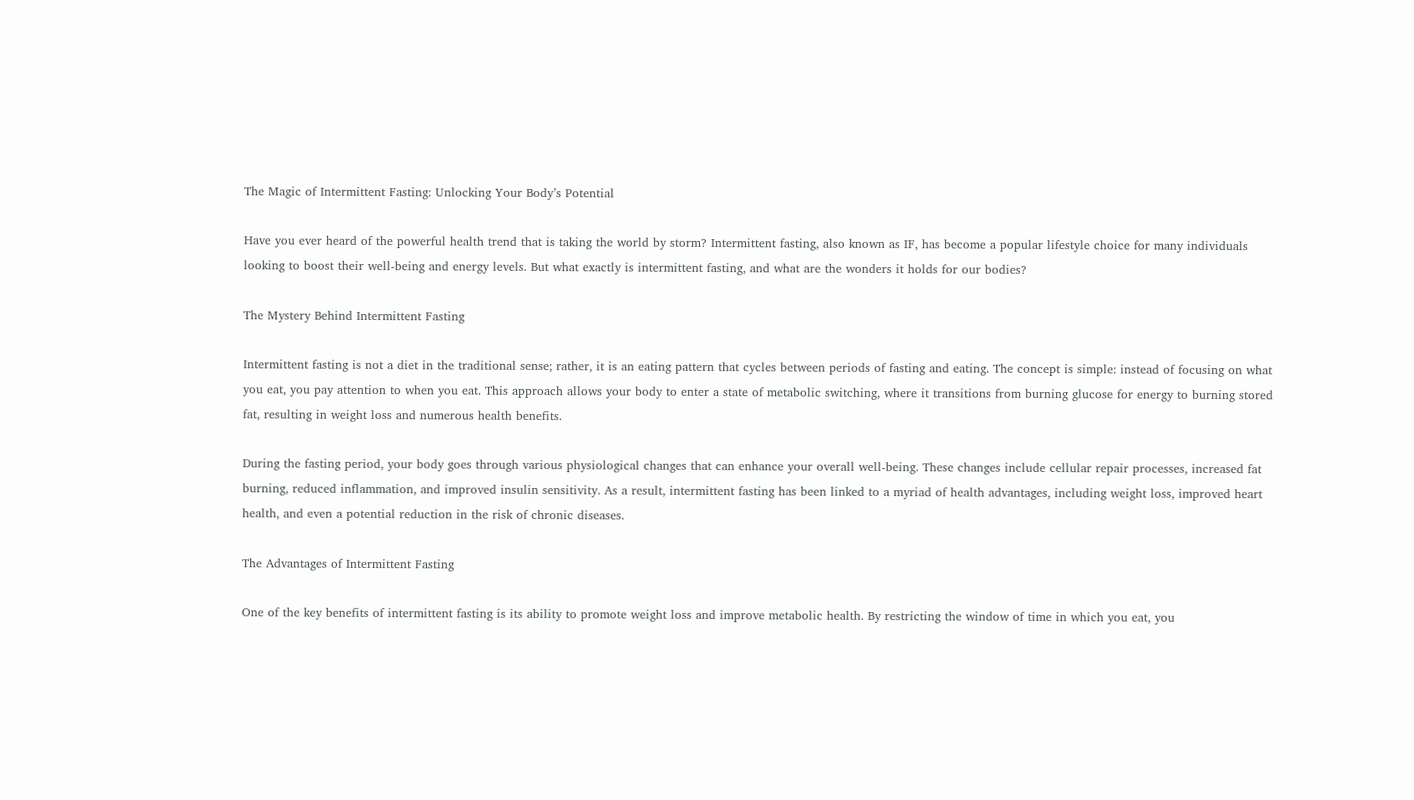The Magic of Intermittent Fasting: Unlocking Your Body’s Potential

Have you ever heard of the powerful health trend that is taking the world by storm? Intermittent fasting, also known as IF, has become a popular lifestyle choice for many individuals looking to boost their well-being and energy levels. But what exactly is intermittent fasting, and what are the wonders it holds for our bodies?

The Mystery Behind Intermittent Fasting

Intermittent fasting is not a diet in the traditional sense; rather, it is an eating pattern that cycles between periods of fasting and eating. The concept is simple: instead of focusing on what you eat, you pay attention to when you eat. This approach allows your body to enter a state of metabolic switching, where it transitions from burning glucose for energy to burning stored fat, resulting in weight loss and numerous health benefits.

During the fasting period, your body goes through various physiological changes that can enhance your overall well-being. These changes include cellular repair processes, increased fat burning, reduced inflammation, and improved insulin sensitivity. As a result, intermittent fasting has been linked to a myriad of health advantages, including weight loss, improved heart health, and even a potential reduction in the risk of chronic diseases.

The Advantages of Intermittent Fasting

One of the key benefits of intermittent fasting is its ability to promote weight loss and improve metabolic health. By restricting the window of time in which you eat, you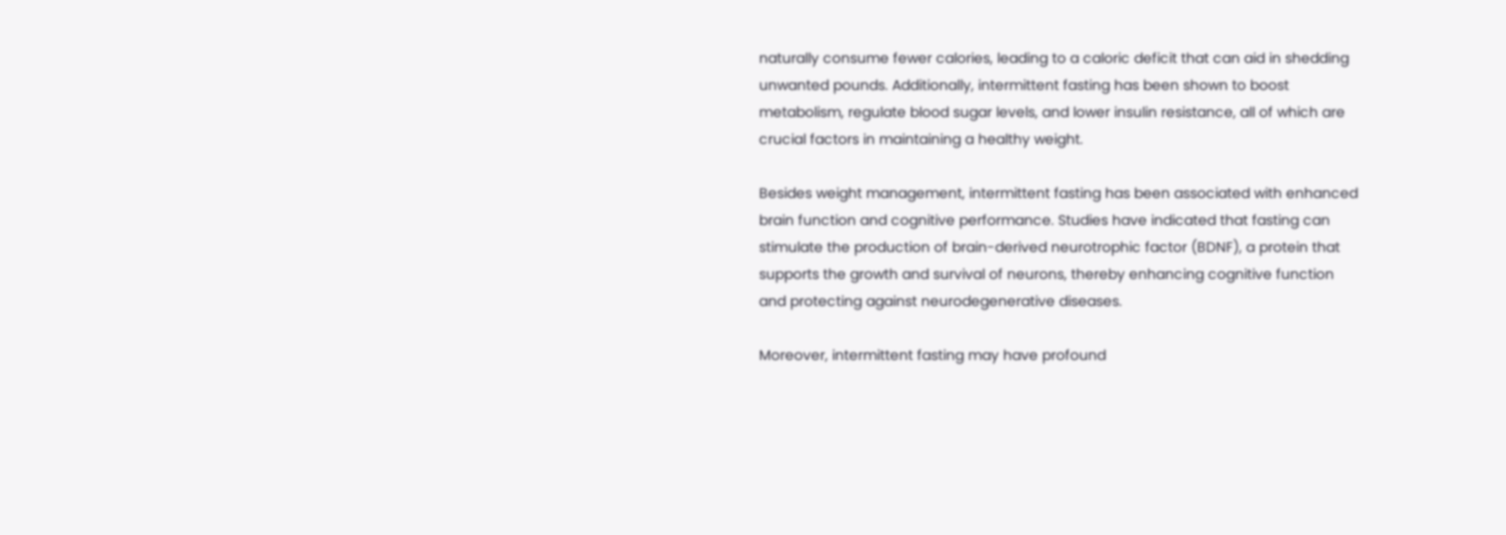naturally consume fewer calories, leading to a caloric deficit that can aid in shedding unwanted pounds. Additionally, intermittent fasting has been shown to boost metabolism, regulate blood sugar levels, and lower insulin resistance, all of which are crucial factors in maintaining a healthy weight.

Besides weight management, intermittent fasting has been associated with enhanced brain function and cognitive performance. Studies have indicated that fasting can stimulate the production of brain-derived neurotrophic factor (BDNF), a protein that supports the growth and survival of neurons, thereby enhancing cognitive function and protecting against neurodegenerative diseases.

Moreover, intermittent fasting may have profound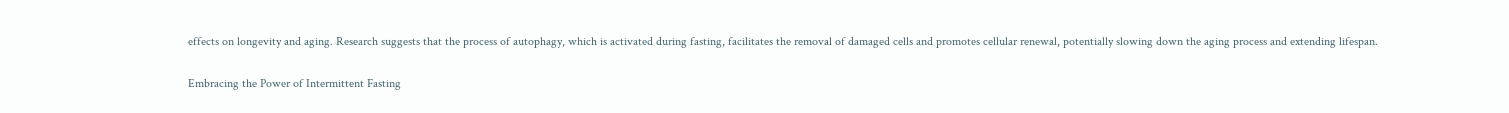effects on longevity and aging. Research suggests that the process of autophagy, which is activated during fasting, facilitates the removal of damaged cells and promotes cellular renewal, potentially slowing down the aging process and extending lifespan.

Embracing the Power of Intermittent Fasting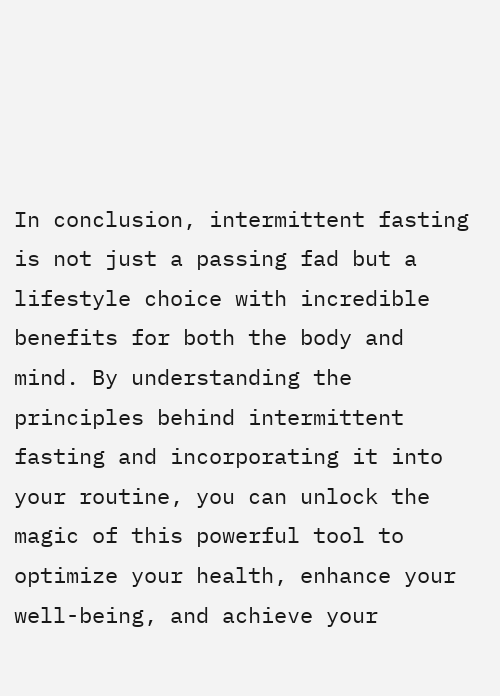In conclusion, intermittent fasting is not just a passing fad but a lifestyle choice with incredible benefits for both the body and mind. By understanding the principles behind intermittent fasting and incorporating it into your routine, you can unlock the magic of this powerful tool to optimize your health, enhance your well-being, and achieve your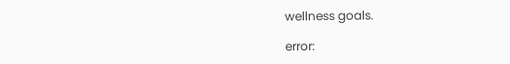wellness goals.

error: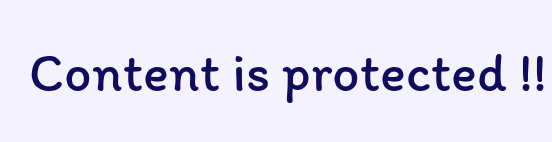Content is protected !!